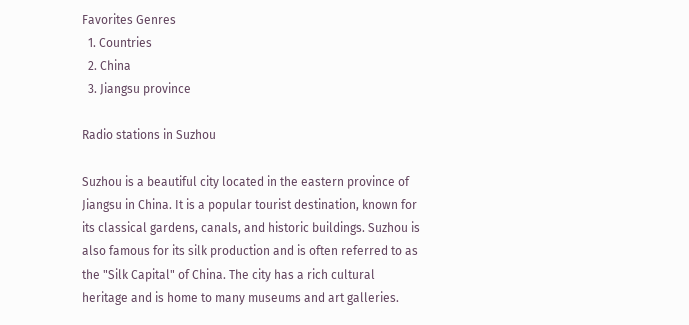Favorites Genres
  1. Countries
  2. China
  3. Jiangsu province

Radio stations in Suzhou

Suzhou is a beautiful city located in the eastern province of Jiangsu in China. It is a popular tourist destination, known for its classical gardens, canals, and historic buildings. Suzhou is also famous for its silk production and is often referred to as the "Silk Capital" of China. The city has a rich cultural heritage and is home to many museums and art galleries.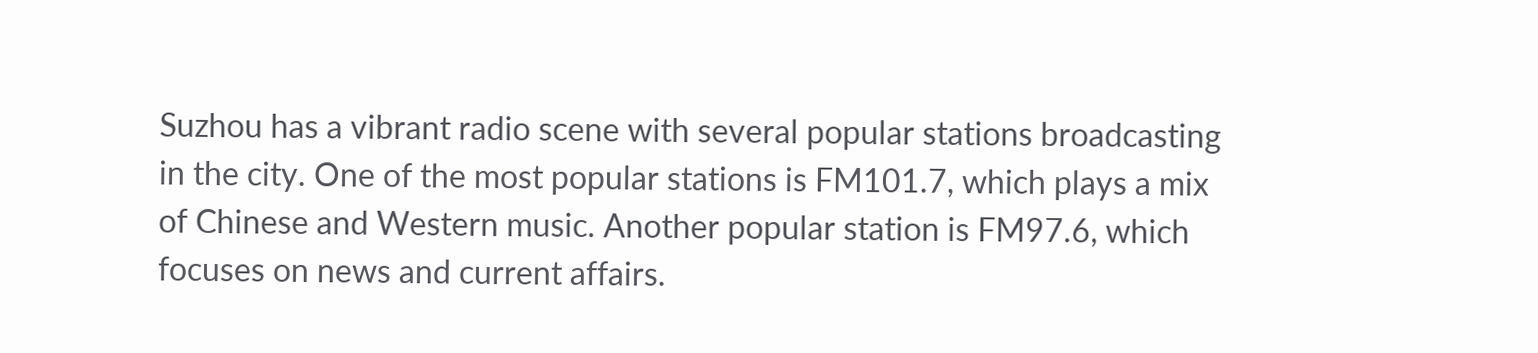Suzhou has a vibrant radio scene with several popular stations broadcasting in the city. One of the most popular stations is FM101.7, which plays a mix of Chinese and Western music. Another popular station is FM97.6, which focuses on news and current affairs.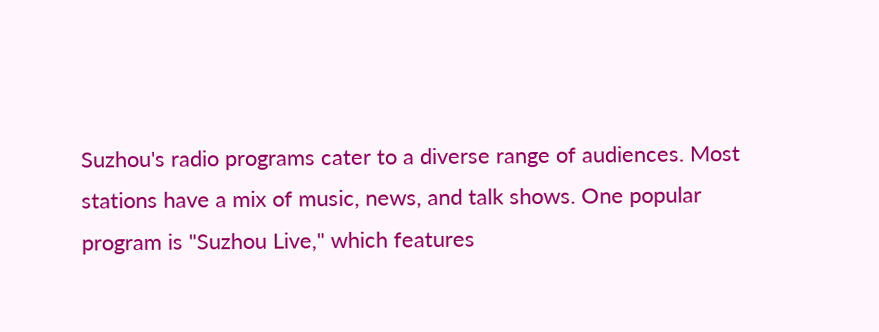Suzhou's radio programs cater to a diverse range of audiences. Most stations have a mix of music, news, and talk shows. One popular program is "Suzhou Live," which features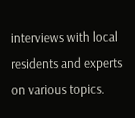interviews with local residents and experts on various topics.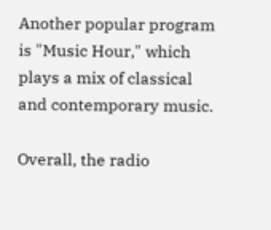Another popular program is "Music Hour," which plays a mix of classical and contemporary music.

Overall, the radio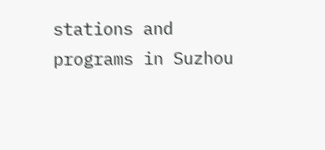stations and programs in Suzhou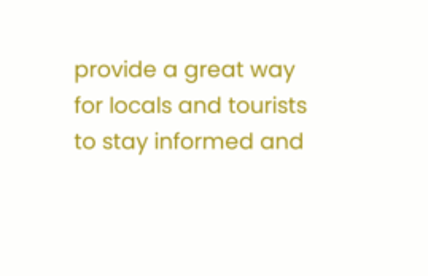provide a great way for locals and tourists to stay informed and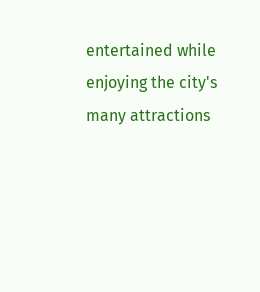entertained while enjoying the city's many attractions